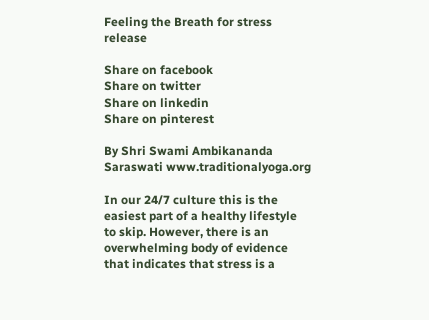Feeling the Breath for stress release

Share on facebook
Share on twitter
Share on linkedin
Share on pinterest

By Shri Swami Ambikananda Saraswati www.traditionalyoga.org

In our 24/7 culture this is the easiest part of a healthy lifestyle to skip. However, there is an overwhelming body of evidence that indicates that stress is a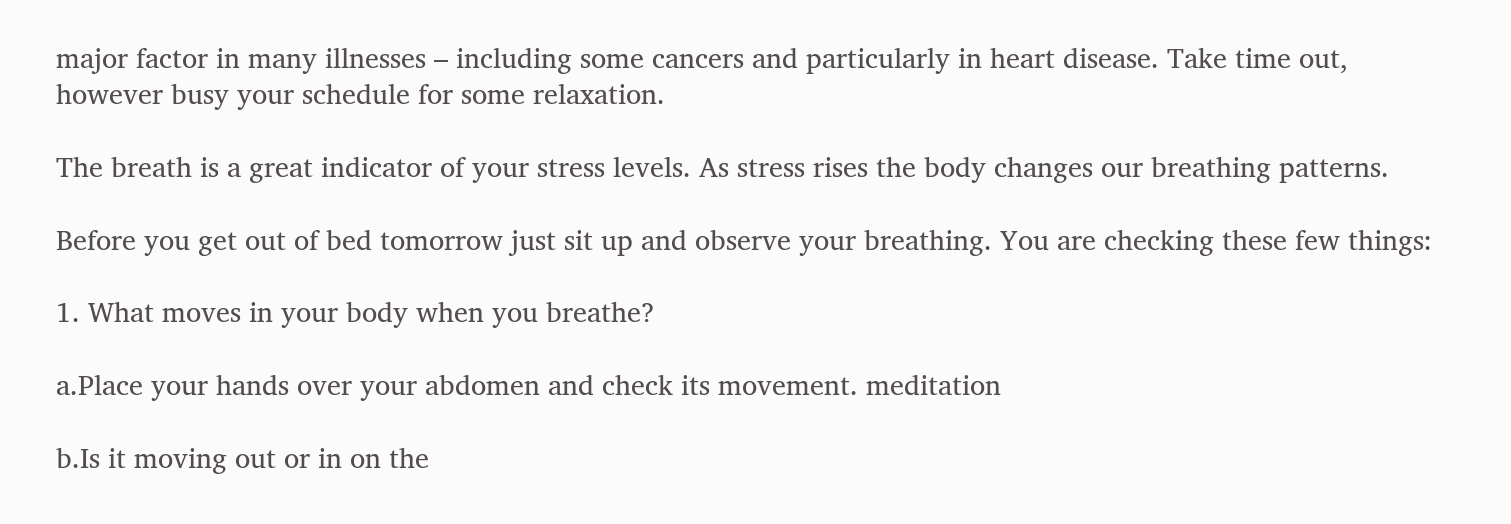major factor in many illnesses – including some cancers and particularly in heart disease. Take time out, however busy your schedule for some relaxation.

The breath is a great indicator of your stress levels. As stress rises the body changes our breathing patterns.

Before you get out of bed tomorrow just sit up and observe your breathing. You are checking these few things:

1. What moves in your body when you breathe?

a.Place your hands over your abdomen and check its movement. meditation

b.Is it moving out or in on the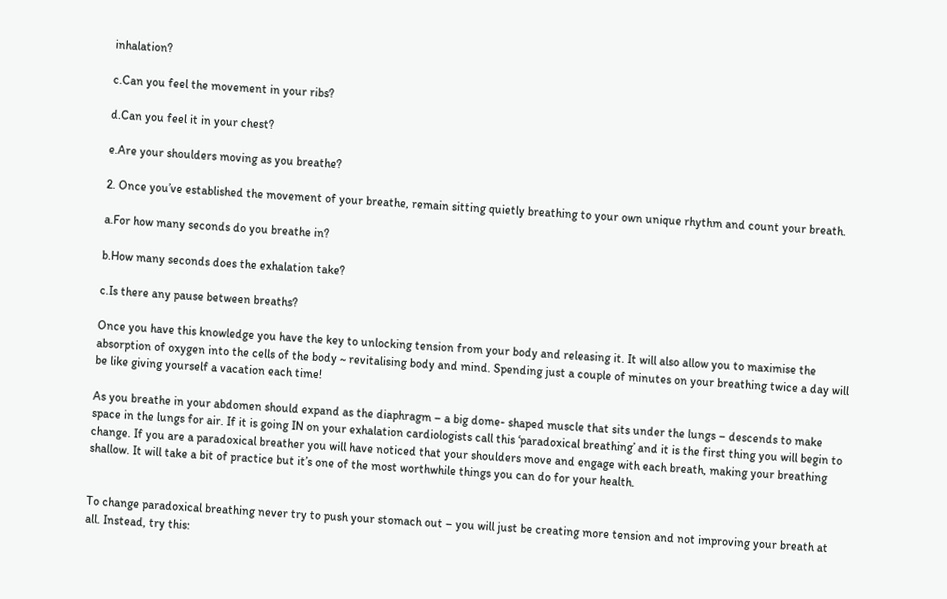inhalation?

c.Can you feel the movement in your ribs?

d.Can you feel it in your chest?

e.Are your shoulders moving as you breathe?

2. Once you’ve established the movement of your breathe, remain sitting quietly breathing to your own unique rhythm and count your breath.

a.For how many seconds do you breathe in?

b.How many seconds does the exhalation take?

c.Is there any pause between breaths?

Once you have this knowledge you have the key to unlocking tension from your body and releasing it. It will also allow you to maximise the absorption of oxygen into the cells of the body ~ revitalising body and mind. Spending just a couple of minutes on your breathing twice a day will be like giving yourself a vacation each time!

As you breathe in your abdomen should expand as the diaphragm – a big dome- shaped muscle that sits under the lungs – descends to make space in the lungs for air. If it is going IN on your exhalation cardiologists call this ‘paradoxical breathing’ and it is the first thing you will begin to change. If you are a paradoxical breather you will have noticed that your shoulders move and engage with each breath, making your breathing shallow. It will take a bit of practice but it’s one of the most worthwhile things you can do for your health.


To change paradoxical breathing never try to push your stomach out – you will just be creating more tension and not improving your breath at all. Instead, try this: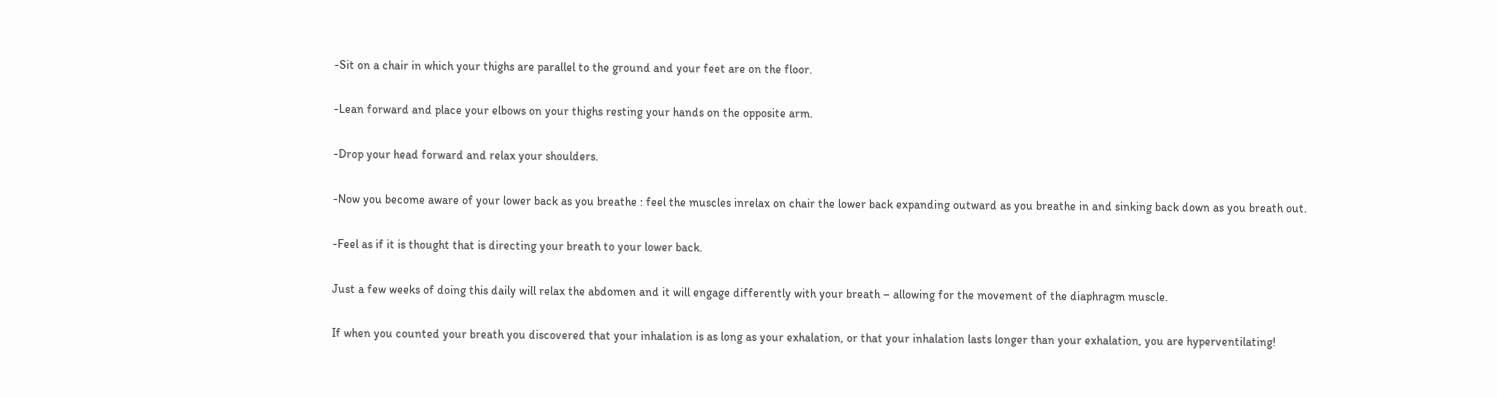-Sit on a chair in which your thighs are parallel to the ground and your feet are on the floor.

-Lean forward and place your elbows on your thighs resting your hands on the opposite arm.

-Drop your head forward and relax your shoulders.

-Now you become aware of your lower back as you breathe : feel the muscles inrelax on chair the lower back expanding outward as you breathe in and sinking back down as you breath out.

-Feel as if it is thought that is directing your breath to your lower back.

Just a few weeks of doing this daily will relax the abdomen and it will engage differently with your breath – allowing for the movement of the diaphragm muscle.

If when you counted your breath you discovered that your inhalation is as long as your exhalation, or that your inhalation lasts longer than your exhalation, you are hyperventilating!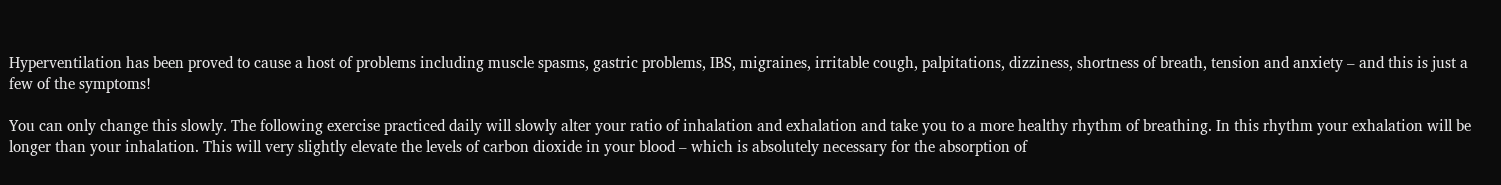Hyperventilation has been proved to cause a host of problems including muscle spasms, gastric problems, IBS, migraines, irritable cough, palpitations, dizziness, shortness of breath, tension and anxiety – and this is just a few of the symptoms!

You can only change this slowly. The following exercise practiced daily will slowly alter your ratio of inhalation and exhalation and take you to a more healthy rhythm of breathing. In this rhythm your exhalation will be longer than your inhalation. This will very slightly elevate the levels of carbon dioxide in your blood – which is absolutely necessary for the absorption of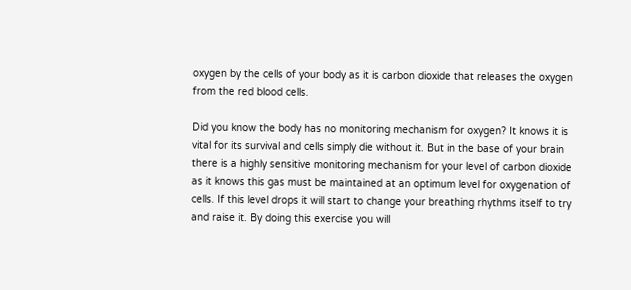oxygen by the cells of your body as it is carbon dioxide that releases the oxygen from the red blood cells.

Did you know the body has no monitoring mechanism for oxygen? It knows it is vital for its survival and cells simply die without it. But in the base of your brain there is a highly sensitive monitoring mechanism for your level of carbon dioxide as it knows this gas must be maintained at an optimum level for oxygenation of cells. If this level drops it will start to change your breathing rhythms itself to try and raise it. By doing this exercise you will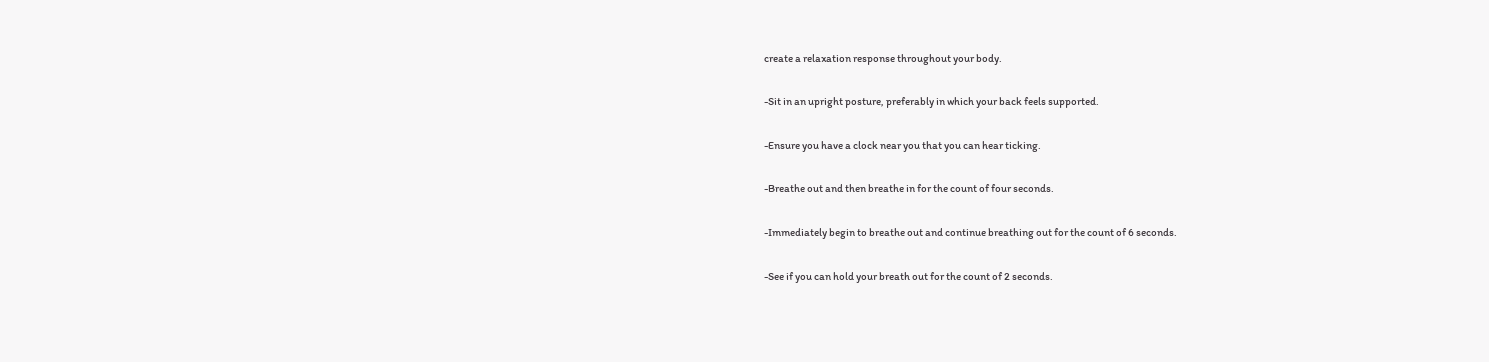create a relaxation response throughout your body.

-Sit in an upright posture, preferably in which your back feels supported.

-Ensure you have a clock near you that you can hear ticking.

-Breathe out and then breathe in for the count of four seconds.

-Immediately begin to breathe out and continue breathing out for the count of 6 seconds.

-See if you can hold your breath out for the count of 2 seconds.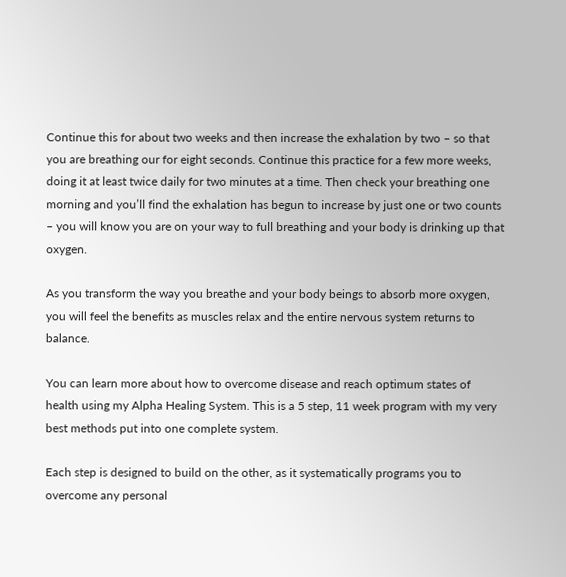Continue this for about two weeks and then increase the exhalation by two – so that you are breathing our for eight seconds. Continue this practice for a few more weeks, doing it at least twice daily for two minutes at a time. Then check your breathing one morning and you’ll find the exhalation has begun to increase by just one or two counts – you will know you are on your way to full breathing and your body is drinking up that oxygen.

As you transform the way you breathe and your body beings to absorb more oxygen, you will feel the benefits as muscles relax and the entire nervous system returns to balance.

You can learn more about how to overcome disease and reach optimum states of health using my Alpha Healing System. This is a 5 step, 11 week program with my very best methods put into one complete system.

Each step is designed to build on the other, as it systematically programs you to overcome any personal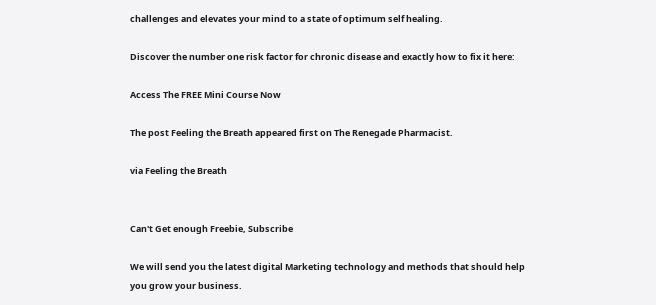challenges and elevates your mind to a state of optimum self healing.

Discover the number one risk factor for chronic disease and exactly how to fix it here:

Access The FREE Mini Course Now

The post Feeling the Breath appeared first on The Renegade Pharmacist.

via Feeling the Breath


Can't Get enough Freebie, Subscribe

We will send you the latest digital Marketing technology and methods that should help you grow your business.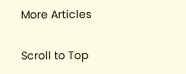More Articles

Scroll to Top